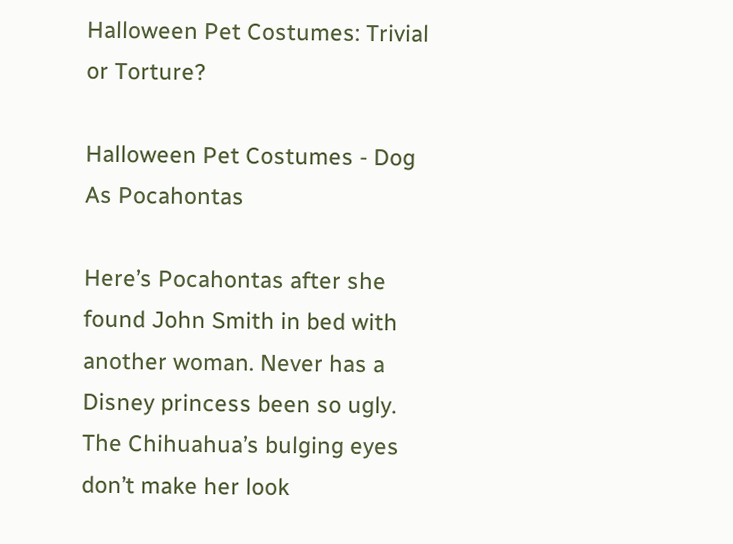Halloween Pet Costumes: Trivial or Torture?

Halloween Pet Costumes - Dog As Pocahontas

Here’s Pocahontas after she found John Smith in bed with another woman. Never has a Disney princess been so ugly. The Chihuahua’s bulging eyes don’t make her look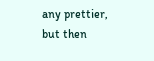any prettier, but then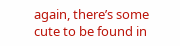again, there’s some cute to be found in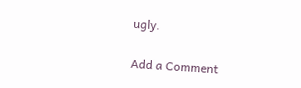ugly.

Add a Comment